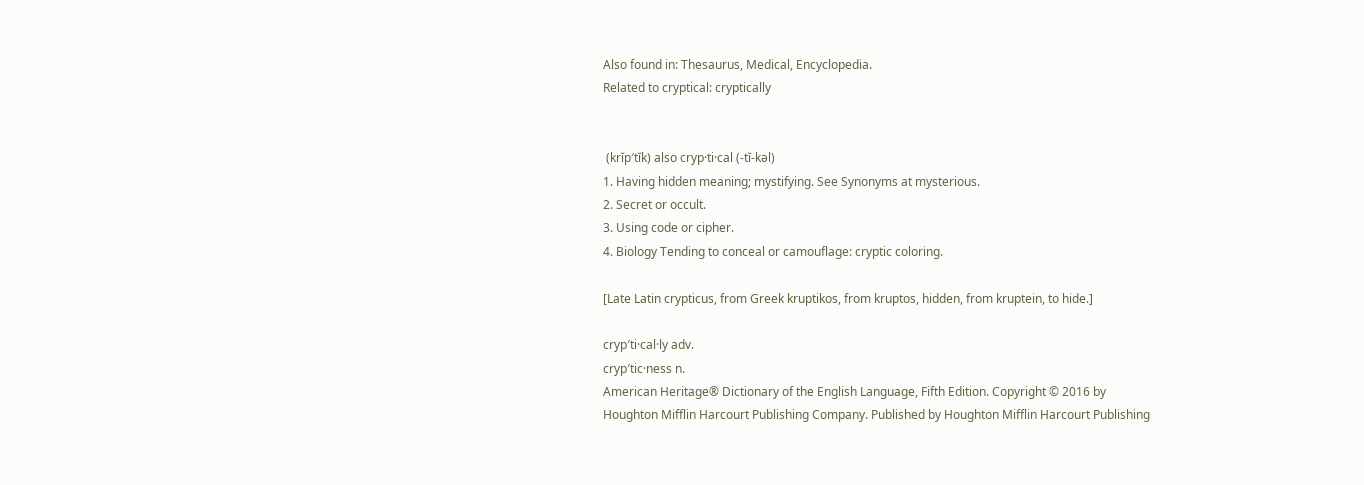Also found in: Thesaurus, Medical, Encyclopedia.
Related to cryptical: cryptically


 (krĭp′tĭk) also cryp·ti·cal (-tĭ-kəl)
1. Having hidden meaning; mystifying. See Synonyms at mysterious.
2. Secret or occult.
3. Using code or cipher.
4. Biology Tending to conceal or camouflage: cryptic coloring.

[Late Latin crypticus, from Greek kruptikos, from kruptos, hidden, from kruptein, to hide.]

cryp′ti·cal·ly adv.
cryp′tic·ness n.
American Heritage® Dictionary of the English Language, Fifth Edition. Copyright © 2016 by Houghton Mifflin Harcourt Publishing Company. Published by Houghton Mifflin Harcourt Publishing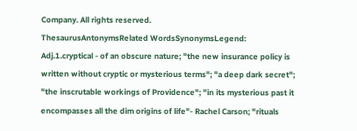Company. All rights reserved.
ThesaurusAntonymsRelated WordsSynonymsLegend:
Adj.1.cryptical - of an obscure nature; "the new insurance policy is written without cryptic or mysterious terms"; "a deep dark secret"; "the inscrutable workings of Providence"; "in its mysterious past it encompasses all the dim origins of life"- Rachel Carson; "rituals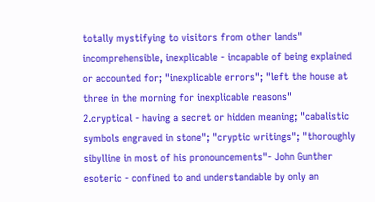totally mystifying to visitors from other lands"
incomprehensible, inexplicable - incapable of being explained or accounted for; "inexplicable errors"; "left the house at three in the morning for inexplicable reasons"
2.cryptical - having a secret or hidden meaning; "cabalistic symbols engraved in stone"; "cryptic writings"; "thoroughly sibylline in most of his pronouncements"- John Gunther
esoteric - confined to and understandable by only an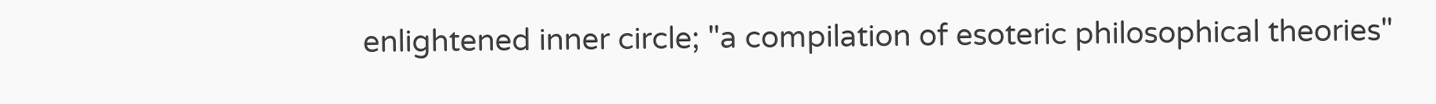enlightened inner circle; "a compilation of esoteric philosophical theories"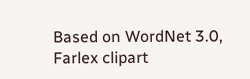Based on WordNet 3.0, Farlex clipart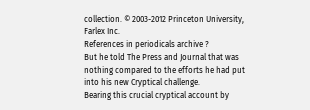collection. © 2003-2012 Princeton University, Farlex Inc.
References in periodicals archive ?
But he told The Press and Journal that was nothing compared to the efforts he had put into his new Cryptical challenge.
Bearing this crucial cryptical account by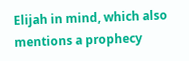Elijah in mind, which also mentions a prophecy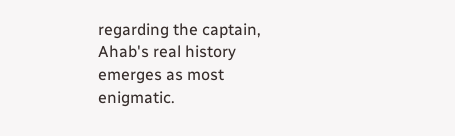regarding the captain, Ahab's real history emerges as most enigmatic.